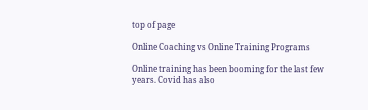top of page

Online Coaching vs Online Training Programs

Online training has been booming for the last few years. Covid has also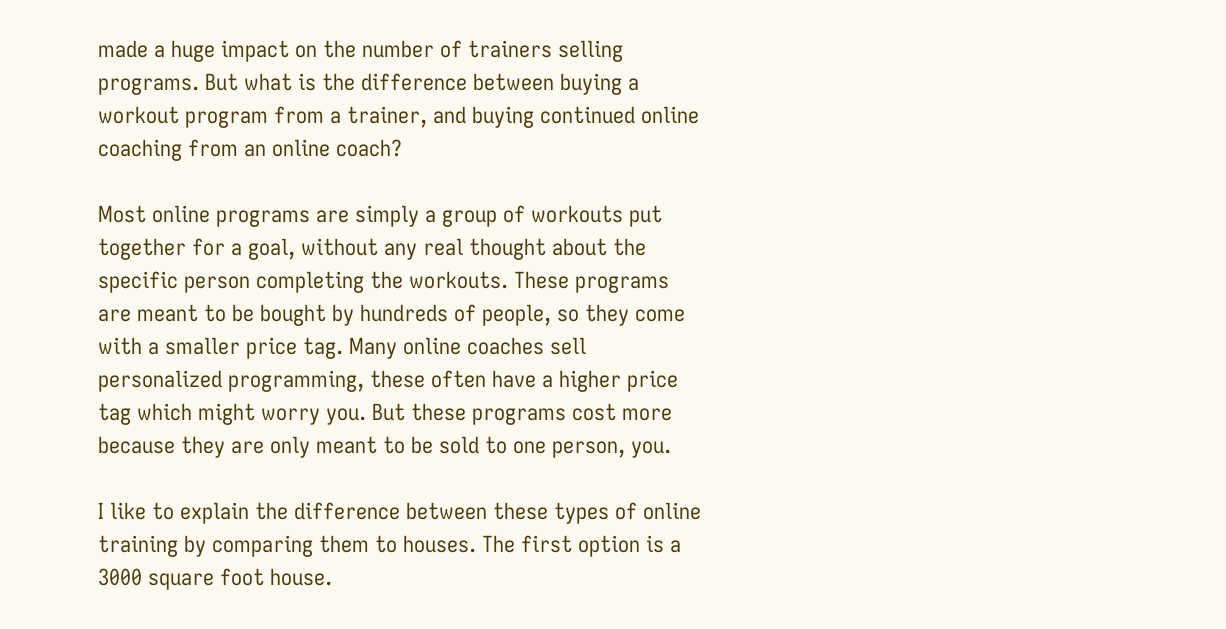made a huge impact on the number of trainers selling programs. But what is the difference between buying a workout program from a trainer, and buying continued online coaching from an online coach?

Most online programs are simply a group of workouts put together for a goal, without any real thought about the specific person completing the workouts. These programs are meant to be bought by hundreds of people, so they come with a smaller price tag. Many online coaches sell personalized programming, these often have a higher price tag which might worry you. But these programs cost more because they are only meant to be sold to one person, you.

I like to explain the difference between these types of online training by comparing them to houses. The first option is a 3000 square foot house.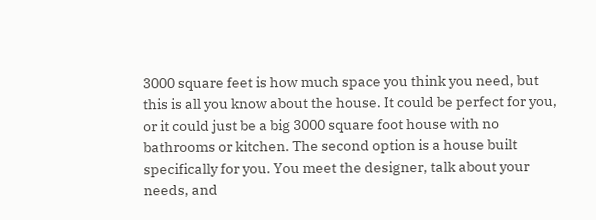3000 square feet is how much space you think you need, but this is all you know about the house. It could be perfect for you, or it could just be a big 3000 square foot house with no bathrooms or kitchen. The second option is a house built specifically for you. You meet the designer, talk about your needs, and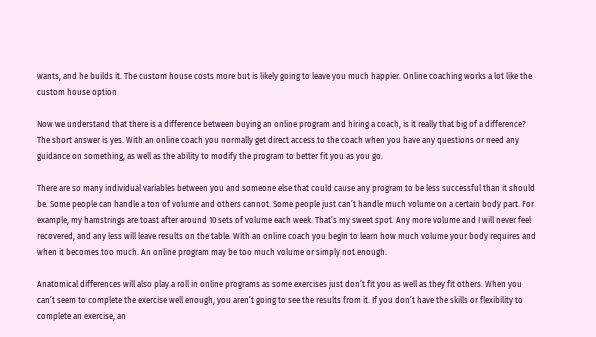wants, and he builds it. The custom house costs more but is likely going to leave you much happier. Online coaching works a lot like the custom house option

Now we understand that there is a difference between buying an online program and hiring a coach, is it really that big of a difference? The short answer is yes. With an online coach you normally get direct access to the coach when you have any questions or need any guidance on something, as well as the ability to modify the program to better fit you as you go.

There are so many individual variables between you and someone else that could cause any program to be less successful than it should be. Some people can handle a ton of volume and others cannot. Some people just can’t handle much volume on a certain body part. For example, my hamstrings are toast after around 10 sets of volume each week. That’s my sweet spot. Any more volume and I will never feel recovered, and any less will leave results on the table. With an online coach you begin to learn how much volume your body requires and when it becomes too much. An online program may be too much volume or simply not enough.

Anatomical differences will also play a roll in online programs as some exercises just don’t fit you as well as they fit others. When you can’t seem to complete the exercise well enough, you aren’t going to see the results from it. If you don’t have the skills or flexibility to complete an exercise, an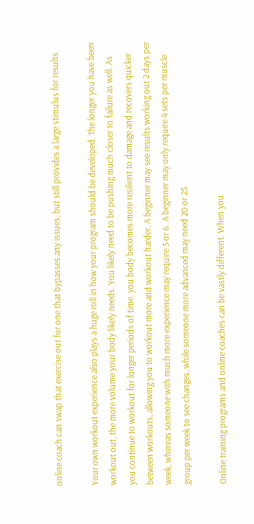online coach can swap that exercise out for one that bypasses any issues, but still provides a large stimulus for results.

Your own workout experience also plays a huge roll in how your program should be developed. The longer you have been workout out, the more volume your body likely needs. You likely need to be pushing much closer to failure as well. As you continue to workout for longer periods of time, you body becomes more resilient to damage and recovers quicker between workouts, allowing you to workout more and workout harder. A beginner may see results working out 2 days per week, whereas someone with much more experience may require 5 or 6. A beginner may only require 4 sets per muscle group per week to see changes, while someone more advanced may need 20 or 25.

Online training programs and online coaches can be vastly different. When you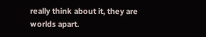really think about it, they are worlds apart.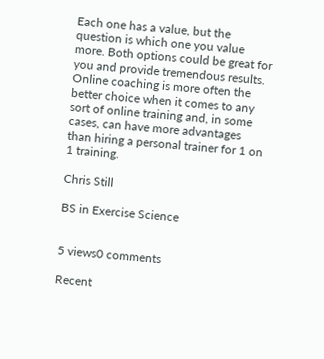Each one has a value, but the question is which one you value more. Both options could be great for you and provide tremendous results. Online coaching is more often the better choice when it comes to any sort of online training and, in some cases, can have more advantages than hiring a personal trainer for 1 on 1 training.

Chris Still

BS in Exercise Science


5 views0 comments

Recent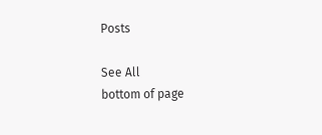Posts

See All
bottom of page